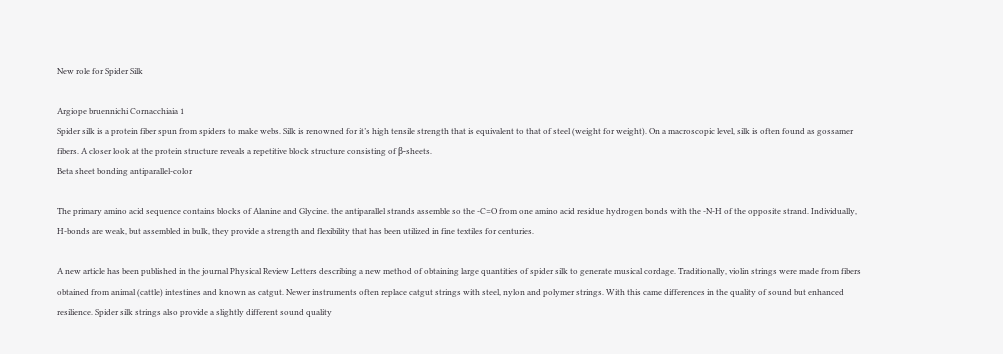New role for Spider Silk

Argiope bruennichi Cornacchiaia 1
Spider silk is a protein fiber spun from spiders to make webs. Silk is renowned for it’s high tensile strength that is equivalent to that of steel (weight for weight). On a macroscopic level, silk is often found as gossamer fibers. A closer look at the protein structure reveals a repetitive block structure consisting of β-sheets.
Beta sheet bonding antiparallel-color

The primary amino acid sequence contains blocks of Alanine and Glycine. the antiparallel strands assemble so the -C=O from one amino acid residue hydrogen bonds with the -N-H of the opposite strand. Individually, H-bonds are weak, but assembled in bulk, they provide a strength and flexibility that has been utilized in fine textiles for centuries.

A new article has been published in the journal Physical Review Letters describing a new method of obtaining large quantities of spider silk to generate musical cordage. Traditionally, violin strings were made from fibers obtained from animal (cattle) intestines and known as catgut. Newer instruments often replace catgut strings with steel, nylon and polymer strings. With this came differences in the quality of sound but enhanced resilience. Spider silk strings also provide a slightly different sound quality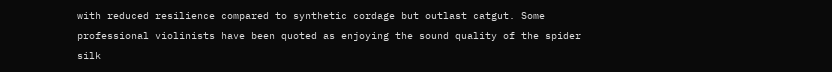with reduced resilience compared to synthetic cordage but outlast catgut. Some professional violinists have been quoted as enjoying the sound quality of the spider silk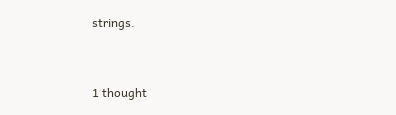strings.


1 thought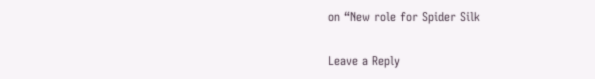on “New role for Spider Silk

Leave a Reply